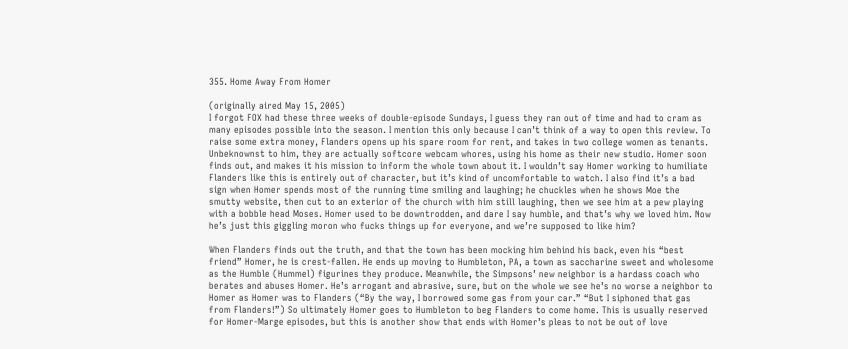355. Home Away From Homer

(originally aired May 15, 2005)
I forgot FOX had these three weeks of double-episode Sundays, I guess they ran out of time and had to cram as many episodes possible into the season. I mention this only because I can’t think of a way to open this review. To raise some extra money, Flanders opens up his spare room for rent, and takes in two college women as tenants. Unbeknownst to him, they are actually softcore webcam whores, using his home as their new studio. Homer soon finds out, and makes it his mission to inform the whole town about it. I wouldn’t say Homer working to humiliate Flanders like this is entirely out of character, but it’s kind of uncomfortable to watch. I also find it’s a bad sign when Homer spends most of the running time smiling and laughing; he chuckles when he shows Moe the smutty website, then cut to an exterior of the church with him still laughing, then we see him at a pew playing with a bobble head Moses. Homer used to be downtrodden, and dare I say humble, and that’s why we loved him. Now he’s just this giggling moron who fucks things up for everyone, and we’re supposed to like him?

When Flanders finds out the truth, and that the town has been mocking him behind his back, even his “best friend” Homer, he is crest-fallen. He ends up moving to Humbleton, PA, a town as saccharine sweet and wholesome as the Humble (Hummel) figurines they produce. Meanwhile, the Simpsons’ new neighbor is a hardass coach who berates and abuses Homer. He’s arrogant and abrasive, sure, but on the whole we see he’s no worse a neighbor to Homer as Homer was to Flanders (“By the way, I borrowed some gas from your car.” “But I siphoned that gas from Flanders!”) So ultimately Homer goes to Humbleton to beg Flanders to come home. This is usually reserved for Homer-Marge episodes, but this is another show that ends with Homer’s pleas to not be out of love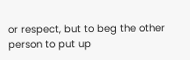or respect, but to beg the other person to put up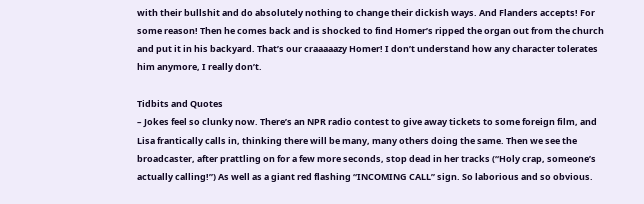with their bullshit and do absolutely nothing to change their dickish ways. And Flanders accepts! For some reason! Then he comes back and is shocked to find Homer’s ripped the organ out from the church and put it in his backyard. That’s our craaaaazy Homer! I don’t understand how any character tolerates him anymore, I really don’t.

Tidbits and Quotes
– Jokes feel so clunky now. There’s an NPR radio contest to give away tickets to some foreign film, and Lisa frantically calls in, thinking there will be many, many others doing the same. Then we see the broadcaster, after prattling on for a few more seconds, stop dead in her tracks (“Holy crap, someone’s actually calling!”) As well as a giant red flashing “INCOMING CALL” sign. So laborious and so obvious.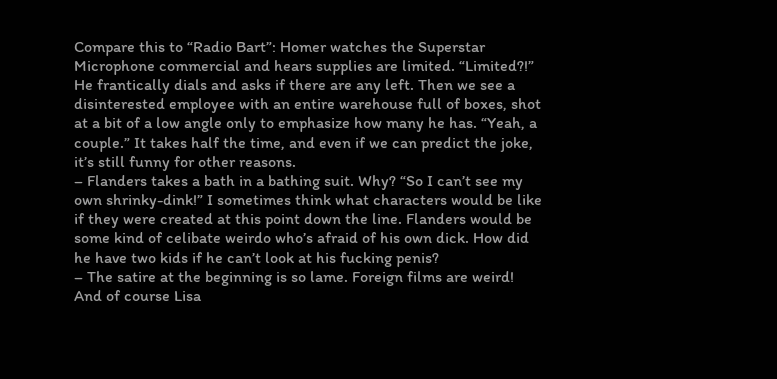Compare this to “Radio Bart”: Homer watches the Superstar Microphone commercial and hears supplies are limited. “Limited?!” He frantically dials and asks if there are any left. Then we see a disinterested employee with an entire warehouse full of boxes, shot at a bit of a low angle only to emphasize how many he has. “Yeah, a couple.” It takes half the time, and even if we can predict the joke, it’s still funny for other reasons.
– Flanders takes a bath in a bathing suit. Why? “So I can’t see my own shrinky-dink!” I sometimes think what characters would be like if they were created at this point down the line. Flanders would be some kind of celibate weirdo who’s afraid of his own dick. How did he have two kids if he can’t look at his fucking penis?
– The satire at the beginning is so lame. Foreign films are weird! And of course Lisa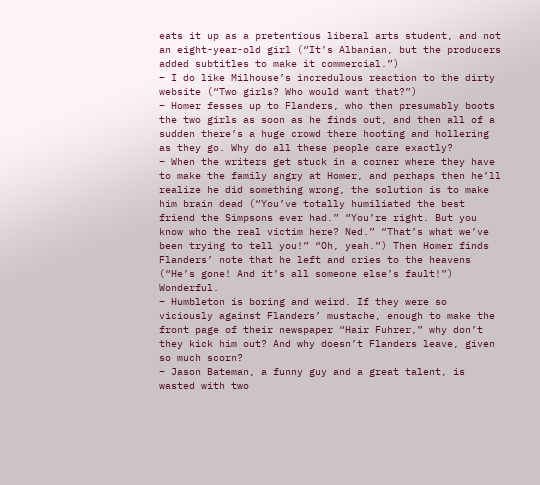eats it up as a pretentious liberal arts student, and not an eight-year-old girl (“It’s Albanian, but the producers added subtitles to make it commercial.”)
– I do like Milhouse’s incredulous reaction to the dirty website (“Two girls? Who would want that?”)
– Homer fesses up to Flanders, who then presumably boots the two girls as soon as he finds out, and then all of a sudden there’s a huge crowd there hooting and hollering as they go. Why do all these people care exactly?
– When the writers get stuck in a corner where they have to make the family angry at Homer, and perhaps then he’ll realize he did something wrong, the solution is to make him brain dead (“You’ve totally humiliated the best friend the Simpsons ever had.” “You’re right. But you know who the real victim here? Ned.” “That’s what we’ve been trying to tell you!” “Oh, yeah.”) Then Homer finds Flanders’ note that he left and cries to the heavens (“He’s gone! And it’s all someone else’s fault!”) Wonderful.
– Humbleton is boring and weird. If they were so viciously against Flanders’ mustache, enough to make the front page of their newspaper “Hair Fuhrer,” why don’t they kick him out? And why doesn’t Flanders leave, given so much scorn?
– Jason Bateman, a funny guy and a great talent, is wasted with two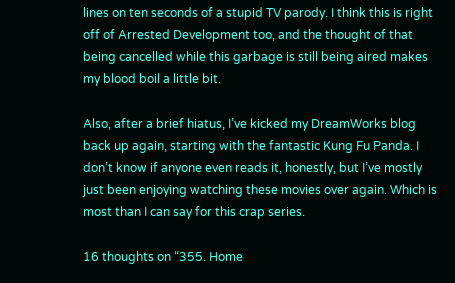lines on ten seconds of a stupid TV parody. I think this is right off of Arrested Development too, and the thought of that being cancelled while this garbage is still being aired makes my blood boil a little bit.

Also, after a brief hiatus, I’ve kicked my DreamWorks blog back up again, starting with the fantastic Kung Fu Panda. I don’t know if anyone even reads it, honestly, but I’ve mostly just been enjoying watching these movies over again. Which is most than I can say for this crap series.

16 thoughts on “355. Home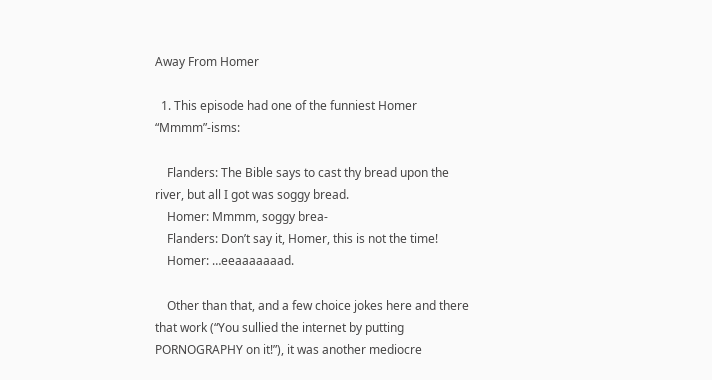Away From Homer

  1. This episode had one of the funniest Homer “Mmmm”-isms:

    Flanders: The Bible says to cast thy bread upon the river, but all I got was soggy bread.
    Homer: Mmmm, soggy brea-
    Flanders: Don’t say it, Homer, this is not the time!
    Homer: …eeaaaaaaad.

    Other than that, and a few choice jokes here and there that work (“You sullied the internet by putting PORNOGRAPHY on it!”), it was another mediocre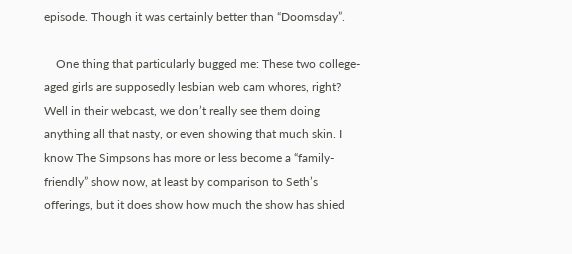episode. Though it was certainly better than “Doomsday”.

    One thing that particularly bugged me: These two college-aged girls are supposedly lesbian web cam whores, right? Well in their webcast, we don’t really see them doing anything all that nasty, or even showing that much skin. I know The Simpsons has more or less become a “family-friendly” show now, at least by comparison to Seth’s offerings, but it does show how much the show has shied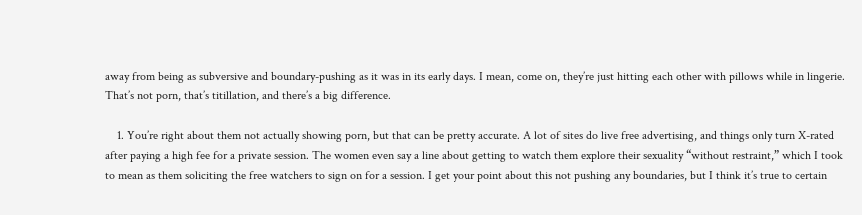away from being as subversive and boundary-pushing as it was in its early days. I mean, come on, they’re just hitting each other with pillows while in lingerie. That’s not porn, that’s titillation, and there’s a big difference.

    1. You’re right about them not actually showing porn, but that can be pretty accurate. A lot of sites do live free advertising, and things only turn X-rated after paying a high fee for a private session. The women even say a line about getting to watch them explore their sexuality “without restraint,” which I took to mean as them soliciting the free watchers to sign on for a session. I get your point about this not pushing any boundaries, but I think it’s true to certain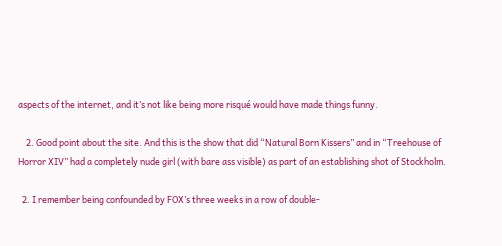aspects of the internet, and it’s not like being more risqué would have made things funny.

    2. Good point about the site. And this is the show that did “Natural Born Kissers” and in “Treehouse of Horror XIV” had a completely nude girl (with bare ass visible) as part of an establishing shot of Stockholm.

  2. I remember being confounded by FOX’s three weeks in a row of double-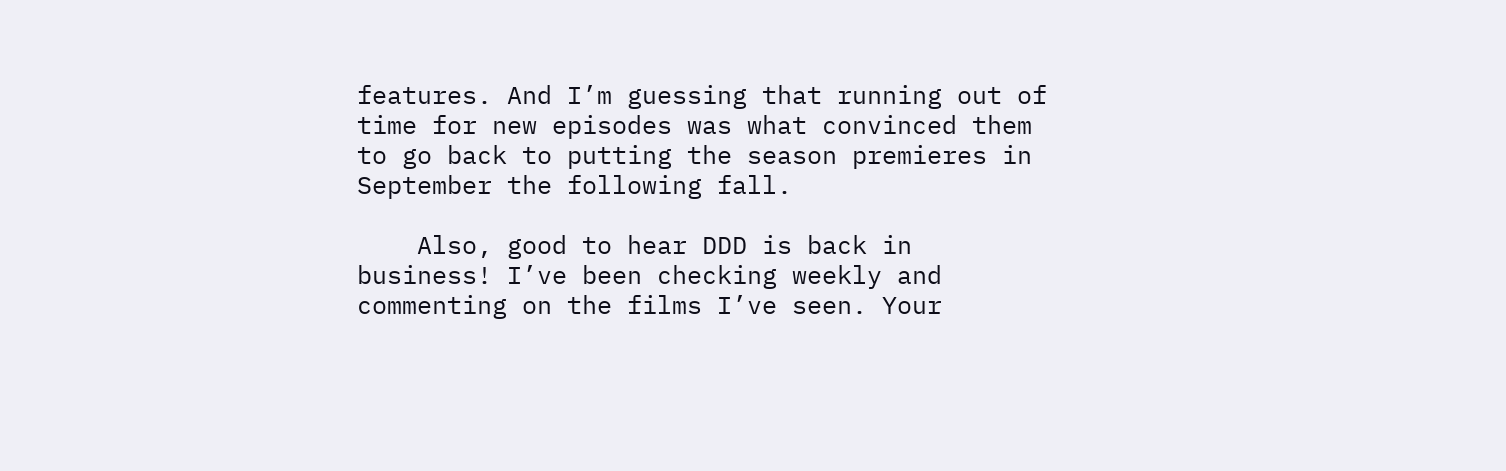features. And I’m guessing that running out of time for new episodes was what convinced them to go back to putting the season premieres in September the following fall.

    Also, good to hear DDD is back in business! I’ve been checking weekly and commenting on the films I’ve seen. Your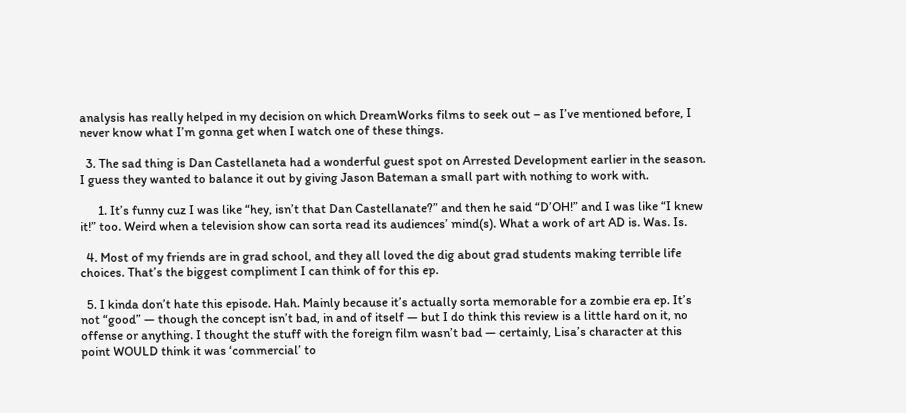analysis has really helped in my decision on which DreamWorks films to seek out – as I’ve mentioned before, I never know what I’m gonna get when I watch one of these things.

  3. The sad thing is Dan Castellaneta had a wonderful guest spot on Arrested Development earlier in the season. I guess they wanted to balance it out by giving Jason Bateman a small part with nothing to work with.

      1. It’s funny cuz I was like “hey, isn’t that Dan Castellanate?” and then he said “D’OH!” and I was like “I knew it!” too. Weird when a television show can sorta read its audiences’ mind(s). What a work of art AD is. Was. Is.

  4. Most of my friends are in grad school, and they all loved the dig about grad students making terrible life choices. That’s the biggest compliment I can think of for this ep.

  5. I kinda don’t hate this episode. Hah. Mainly because it’s actually sorta memorable for a zombie era ep. It’s not “good” — though the concept isn’t bad, in and of itself — but I do think this review is a little hard on it, no offense or anything. I thought the stuff with the foreign film wasn’t bad — certainly, Lisa’s character at this point WOULD think it was ‘commercial’ to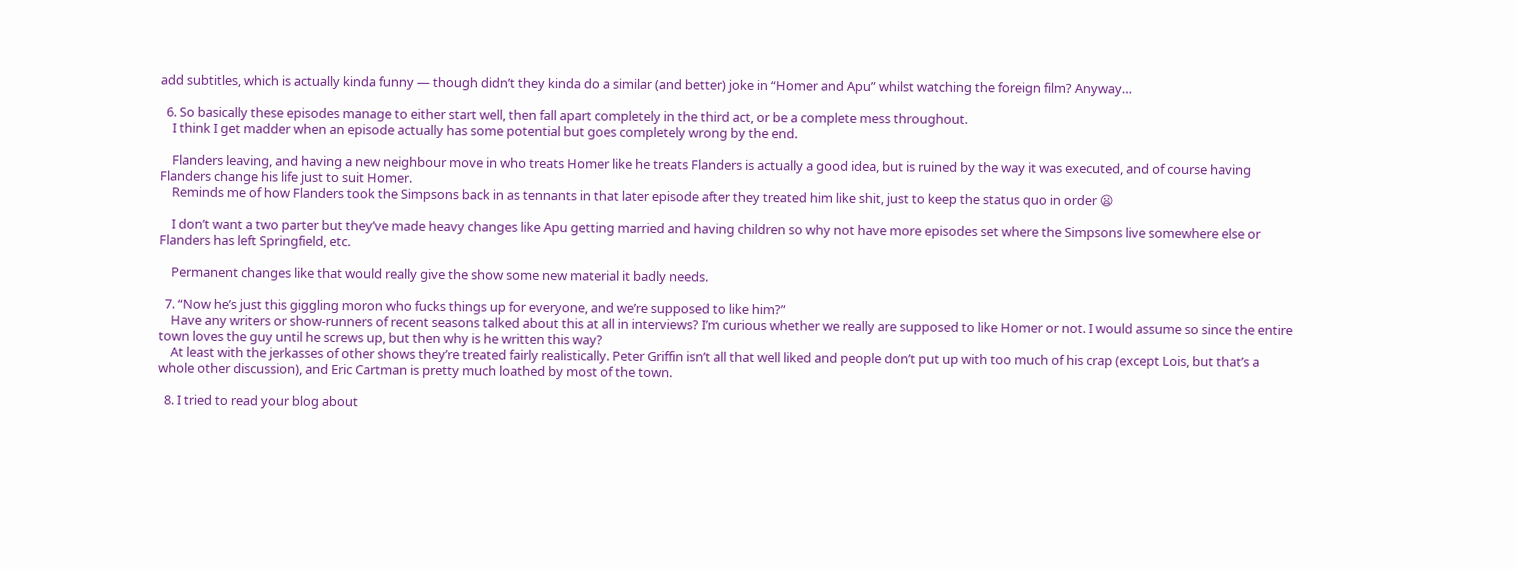add subtitles, which is actually kinda funny — though didn’t they kinda do a similar (and better) joke in “Homer and Apu” whilst watching the foreign film? Anyway…

  6. So basically these episodes manage to either start well, then fall apart completely in the third act, or be a complete mess throughout.
    I think I get madder when an episode actually has some potential but goes completely wrong by the end.

    Flanders leaving, and having a new neighbour move in who treats Homer like he treats Flanders is actually a good idea, but is ruined by the way it was executed, and of course having Flanders change his life just to suit Homer.
    Reminds me of how Flanders took the Simpsons back in as tennants in that later episode after they treated him like shit, just to keep the status quo in order 😦

    I don’t want a two parter but they’ve made heavy changes like Apu getting married and having children so why not have more episodes set where the Simpsons live somewhere else or Flanders has left Springfield, etc.

    Permanent changes like that would really give the show some new material it badly needs.

  7. “Now he’s just this giggling moron who fucks things up for everyone, and we’re supposed to like him?”
    Have any writers or show-runners of recent seasons talked about this at all in interviews? I’m curious whether we really are supposed to like Homer or not. I would assume so since the entire town loves the guy until he screws up, but then why is he written this way?
    At least with the jerkasses of other shows they’re treated fairly realistically. Peter Griffin isn’t all that well liked and people don’t put up with too much of his crap (except Lois, but that’s a whole other discussion), and Eric Cartman is pretty much loathed by most of the town.

  8. I tried to read your blog about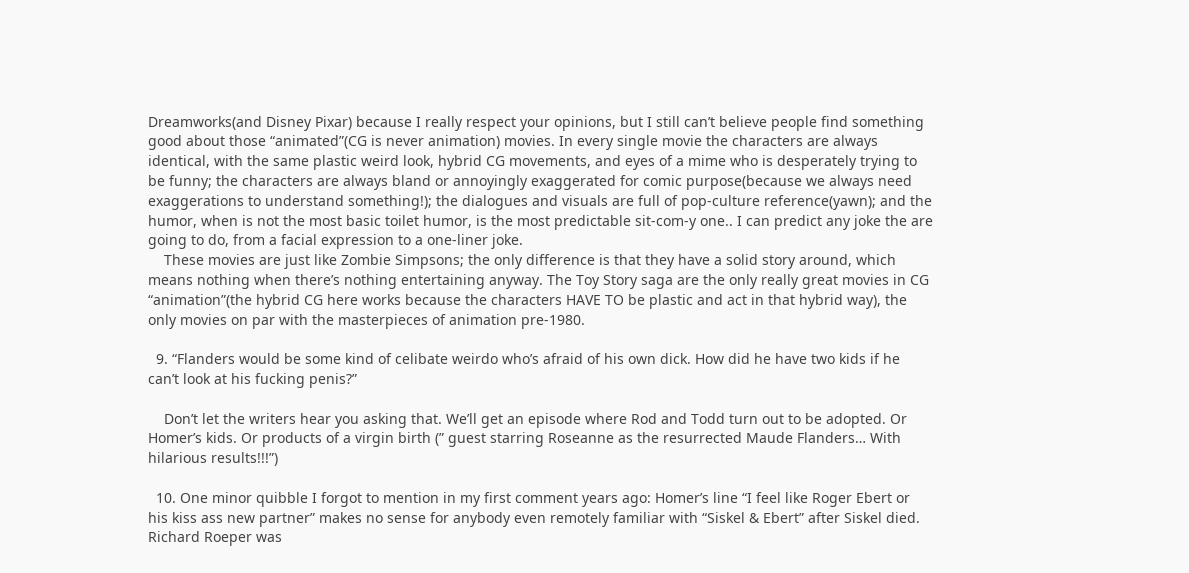Dreamworks(and Disney Pixar) because I really respect your opinions, but I still can’t believe people find something good about those “animated”(CG is never animation) movies. In every single movie the characters are always identical, with the same plastic weird look, hybrid CG movements, and eyes of a mime who is desperately trying to be funny; the characters are always bland or annoyingly exaggerated for comic purpose(because we always need exaggerations to understand something!); the dialogues and visuals are full of pop-culture reference(yawn); and the humor, when is not the most basic toilet humor, is the most predictable sit-com-y one.. I can predict any joke the are going to do, from a facial expression to a one-liner joke.
    These movies are just like Zombie Simpsons; the only difference is that they have a solid story around, which means nothing when there’s nothing entertaining anyway. The Toy Story saga are the only really great movies in CG “animation”(the hybrid CG here works because the characters HAVE TO be plastic and act in that hybrid way), the only movies on par with the masterpieces of animation pre-1980.

  9. “Flanders would be some kind of celibate weirdo who’s afraid of his own dick. How did he have two kids if he can’t look at his fucking penis?”

    Don’t let the writers hear you asking that. We’ll get an episode where Rod and Todd turn out to be adopted. Or Homer’s kids. Or products of a virgin birth (” guest starring Roseanne as the resurrected Maude Flanders… With hilarious results!!!”)

  10. One minor quibble I forgot to mention in my first comment years ago: Homer’s line “I feel like Roger Ebert or his kiss ass new partner” makes no sense for anybody even remotely familiar with “Siskel & Ebert” after Siskel died. Richard Roeper was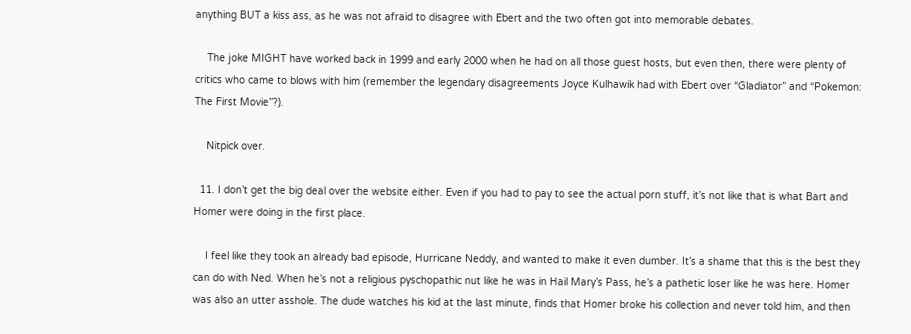anything BUT a kiss ass, as he was not afraid to disagree with Ebert and the two often got into memorable debates.

    The joke MIGHT have worked back in 1999 and early 2000 when he had on all those guest hosts, but even then, there were plenty of critics who came to blows with him (remember the legendary disagreements Joyce Kulhawik had with Ebert over “Gladiator” and “Pokemon: The First Movie”?).

    Nitpick over.

  11. I don’t get the big deal over the website either. Even if you had to pay to see the actual porn stuff, it’s not like that is what Bart and Homer were doing in the first place.

    I feel like they took an already bad episode, Hurricane Neddy, and wanted to make it even dumber. It’s a shame that this is the best they can do with Ned. When he’s not a religious pyschopathic nut like he was in Hail Mary’s Pass, he’s a pathetic loser like he was here. Homer was also an utter asshole. The dude watches his kid at the last minute, finds that Homer broke his collection and never told him, and then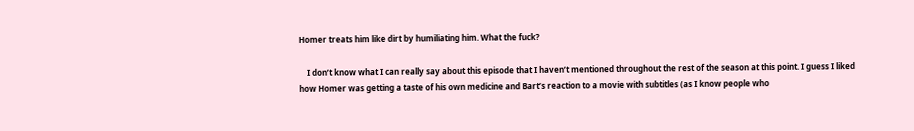Homer treats him like dirt by humiliating him. What the fuck?

    I don’t know what I can really say about this episode that I haven’t mentioned throughout the rest of the season at this point. I guess I liked how Homer was getting a taste of his own medicine and Bart’s reaction to a movie with subtitles (as I know people who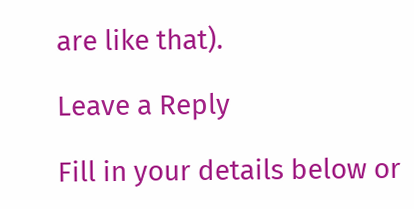are like that).

Leave a Reply

Fill in your details below or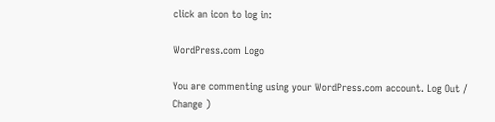click an icon to log in:

WordPress.com Logo

You are commenting using your WordPress.com account. Log Out /  Change )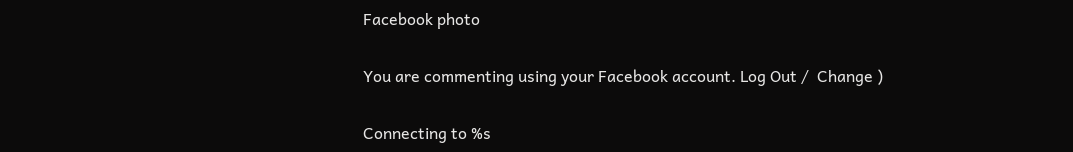Facebook photo

You are commenting using your Facebook account. Log Out /  Change )

Connecting to %s